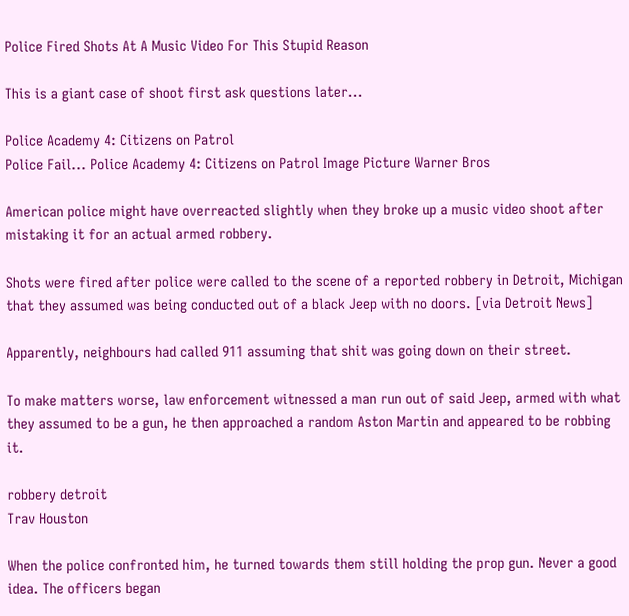Police Fired Shots At A Music Video For This Stupid Reason

This is a giant case of shoot first ask questions later...

Police Academy 4: Citizens on Patrol
Police Fail... Police Academy 4: Citizens on Patrol Image Picture Warner Bros

American police might have overreacted slightly when they broke up a music video shoot after mistaking it for an actual armed robbery.

Shots were fired after police were called to the scene of a reported robbery in Detroit, Michigan that they assumed was being conducted out of a black Jeep with no doors. [via Detroit News]

Apparently, neighbours had called 911 assuming that shit was going down on their street.

To make matters worse, law enforcement witnessed a man run out of said Jeep, armed with what they assumed to be a gun, he then approached a random Aston Martin and appeared to be robbing it.

robbery detroit
Trav Houston

When the police confronted him, he turned towards them still holding the prop gun. Never a good idea. The officers began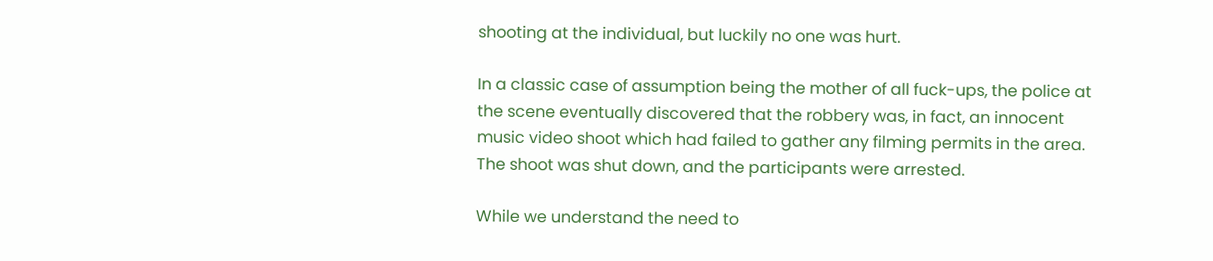shooting at the individual, but luckily no one was hurt.

In a classic case of assumption being the mother of all fuck-ups, the police at the scene eventually discovered that the robbery was, in fact, an innocent music video shoot which had failed to gather any filming permits in the area. The shoot was shut down, and the participants were arrested.

While we understand the need to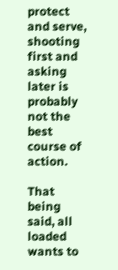protect and serve, shooting first and asking later is probably not the best course of action.

That being said, all loaded wants to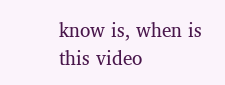know is, when is this video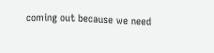coming out because we need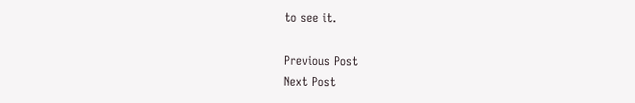to see it.

Previous Post
Next Post